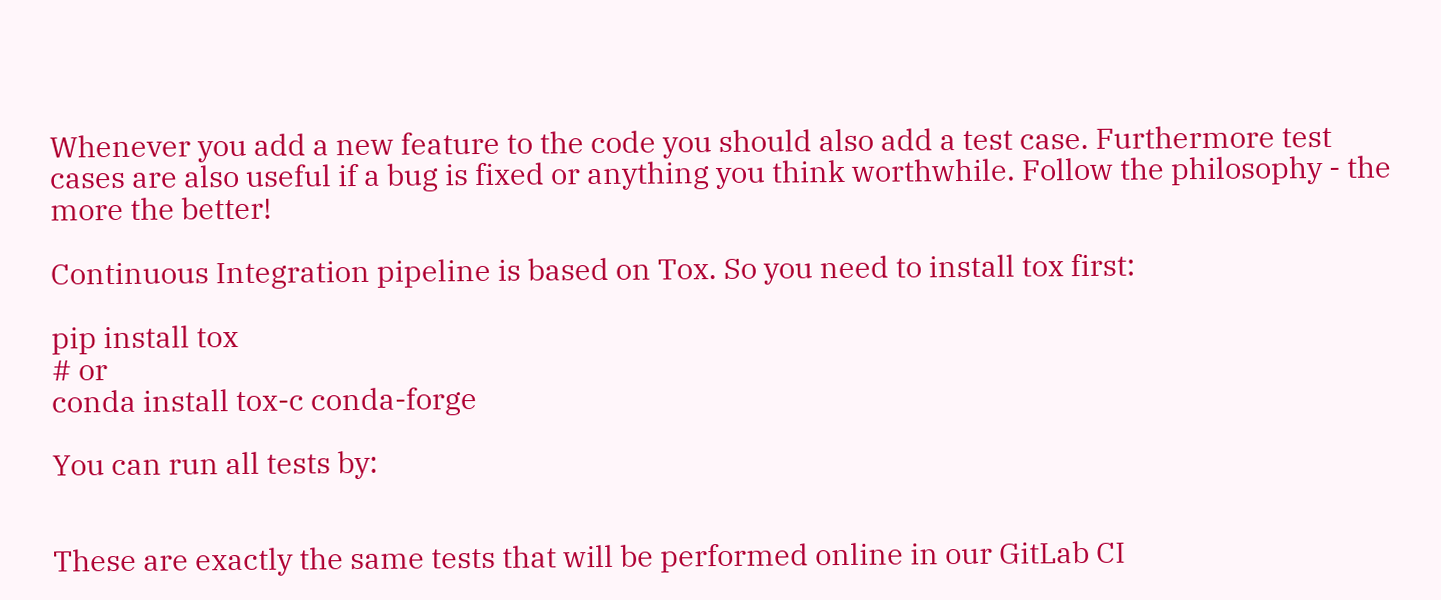Whenever you add a new feature to the code you should also add a test case. Furthermore test cases are also useful if a bug is fixed or anything you think worthwhile. Follow the philosophy - the more the better!

Continuous Integration pipeline is based on Tox. So you need to install tox first:

pip install tox
# or
conda install tox-c conda-forge

You can run all tests by:


These are exactly the same tests that will be performed online in our GitLab CI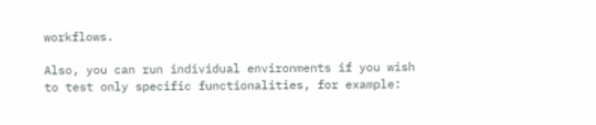workflows.

Also, you can run individual environments if you wish to test only specific functionalities, for example: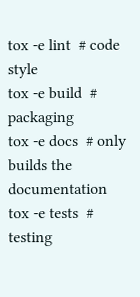tox -e lint  # code style
tox -e build  # packaging
tox -e docs  # only builds the documentation
tox -e tests  # testing